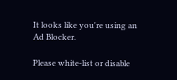It looks like you're using an Ad Blocker.

Please white-list or disable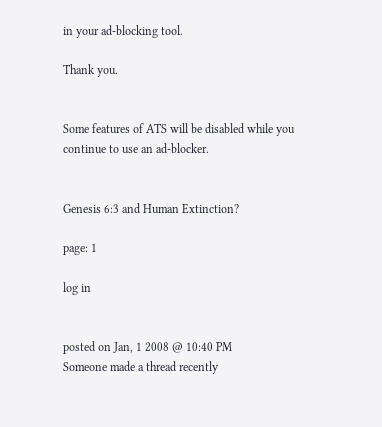in your ad-blocking tool.

Thank you.


Some features of ATS will be disabled while you continue to use an ad-blocker.


Genesis 6:3 and Human Extinction?

page: 1

log in


posted on Jan, 1 2008 @ 10:40 PM
Someone made a thread recently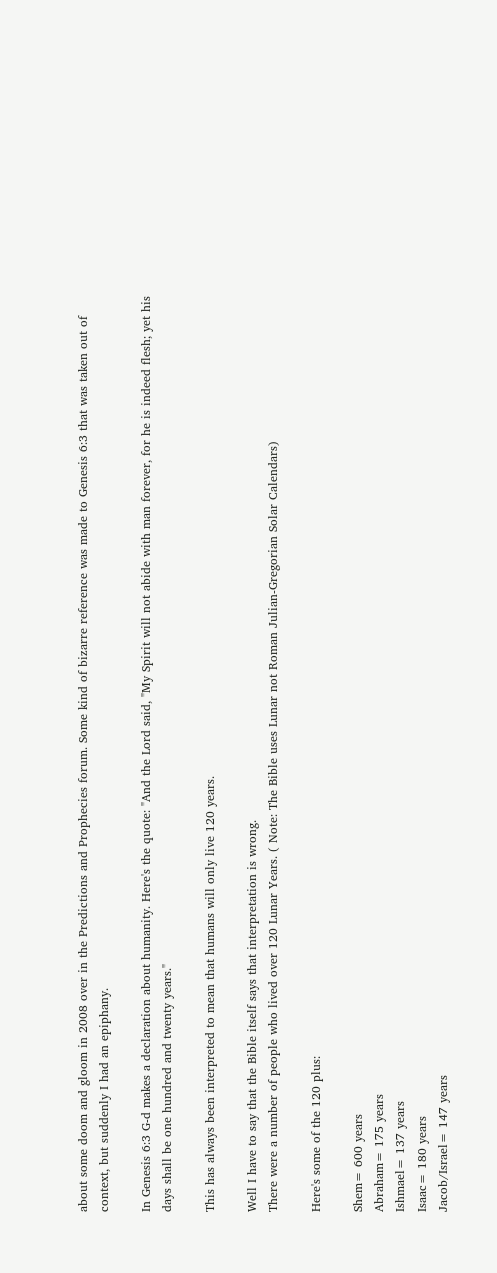about some doom and gloom in 2008 over in the Predictions and Prophecies forum. Some kind of bizarre reference was made to Genesis 6:3 that was taken out of context, but suddenly I had an epiphany.

In Genesis 6:3 G-d makes a declaration about humanity. Here's the quote: "And the Lord said, "My Spirit will not abide with man forever, for he is indeed flesh; yet his days shall be one hundred and twenty years."

This has always been interpreted to mean that humans will only live 120 years.

Well I have to say that the Bible itself says that interpretation is wrong.
There were a number of people who lived over 120 Lunar Years. ( Note: The Bible uses Lunar not Roman Julian-Gregorian Solar Calendars)

Here's some of the 120 plus:

Shem= 600 years
Abraham= 175 years
Ishmael= 137 years
Isaac= 180 years
Jacob/Israel= 147 years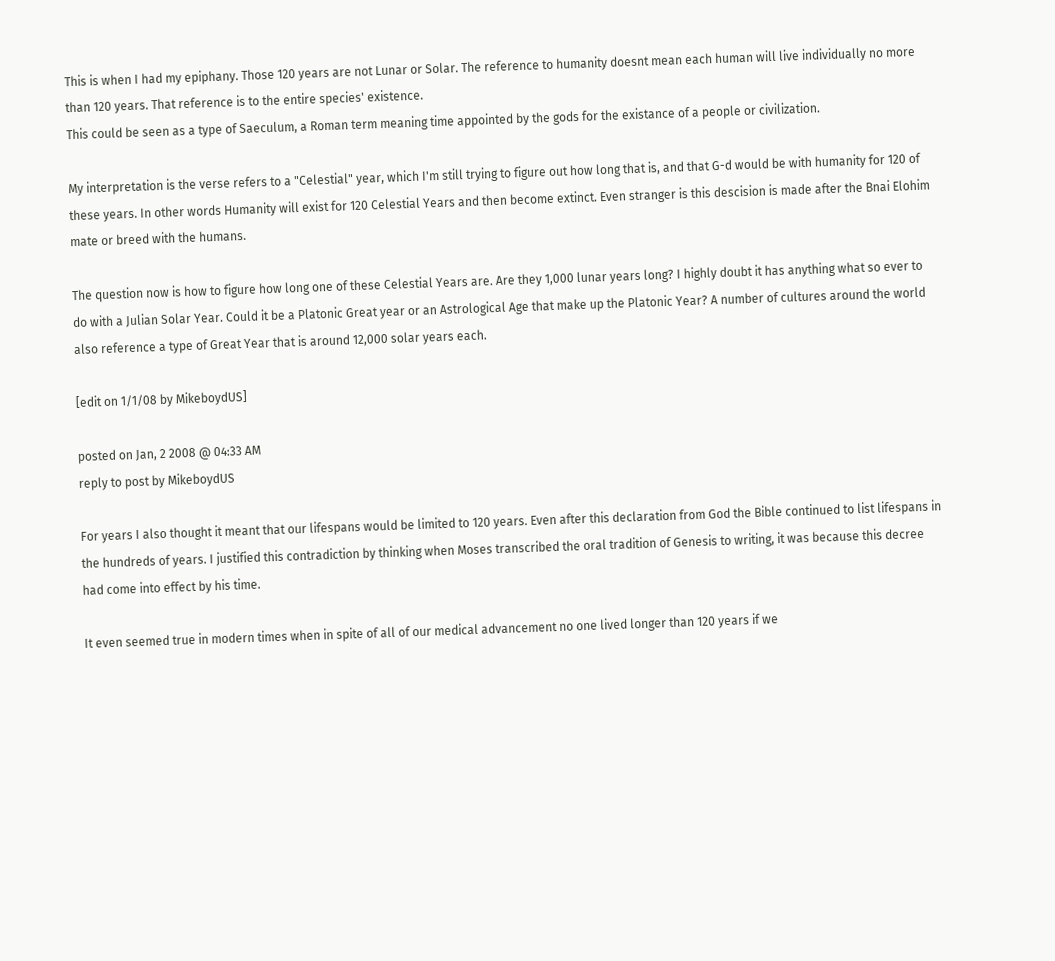This is when I had my epiphany. Those 120 years are not Lunar or Solar. The reference to humanity doesnt mean each human will live individually no more than 120 years. That reference is to the entire species' existence.
This could be seen as a type of Saeculum, a Roman term meaning time appointed by the gods for the existance of a people or civilization.

My interpretation is the verse refers to a "Celestial" year, which I'm still trying to figure out how long that is, and that G-d would be with humanity for 120 of these years. In other words Humanity will exist for 120 Celestial Years and then become extinct. Even stranger is this descision is made after the Bnai Elohim mate or breed with the humans.

The question now is how to figure how long one of these Celestial Years are. Are they 1,000 lunar years long? I highly doubt it has anything what so ever to do with a Julian Solar Year. Could it be a Platonic Great year or an Astrological Age that make up the Platonic Year? A number of cultures around the world also reference a type of Great Year that is around 12,000 solar years each.

[edit on 1/1/08 by MikeboydUS]

posted on Jan, 2 2008 @ 04:33 AM
reply to post by MikeboydUS

For years I also thought it meant that our lifespans would be limited to 120 years. Even after this declaration from God the Bible continued to list lifespans in the hundreds of years. I justified this contradiction by thinking when Moses transcribed the oral tradition of Genesis to writing, it was because this decree had come into effect by his time.

It even seemed true in modern times when in spite of all of our medical advancement no one lived longer than 120 years if we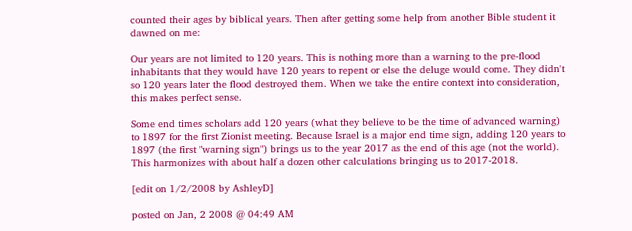counted their ages by biblical years. Then after getting some help from another Bible student it dawned on me:

Our years are not limited to 120 years. This is nothing more than a warning to the pre-flood inhabitants that they would have 120 years to repent or else the deluge would come. They didn't so 120 years later the flood destroyed them. When we take the entire context into consideration, this makes perfect sense.

Some end times scholars add 120 years (what they believe to be the time of advanced warning) to 1897 for the first Zionist meeting. Because Israel is a major end time sign, adding 120 years to 1897 (the first "warning sign") brings us to the year 2017 as the end of this age (not the world). This harmonizes with about half a dozen other calculations bringing us to 2017-2018.

[edit on 1/2/2008 by AshleyD]

posted on Jan, 2 2008 @ 04:49 AM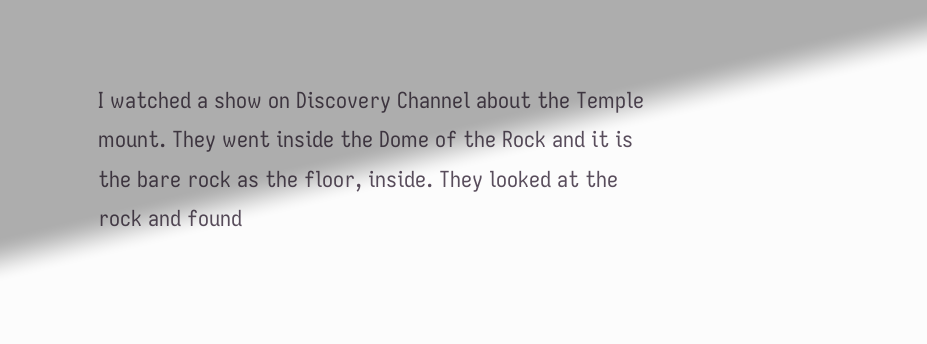I watched a show on Discovery Channel about the Temple mount. They went inside the Dome of the Rock and it is the bare rock as the floor, inside. They looked at the rock and found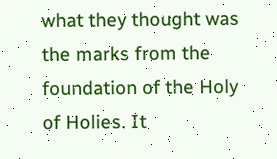what they thought was the marks from the foundation of the Holy of Holies. It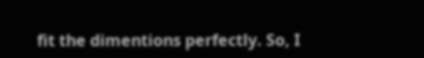fit the dimentions perfectly. So, I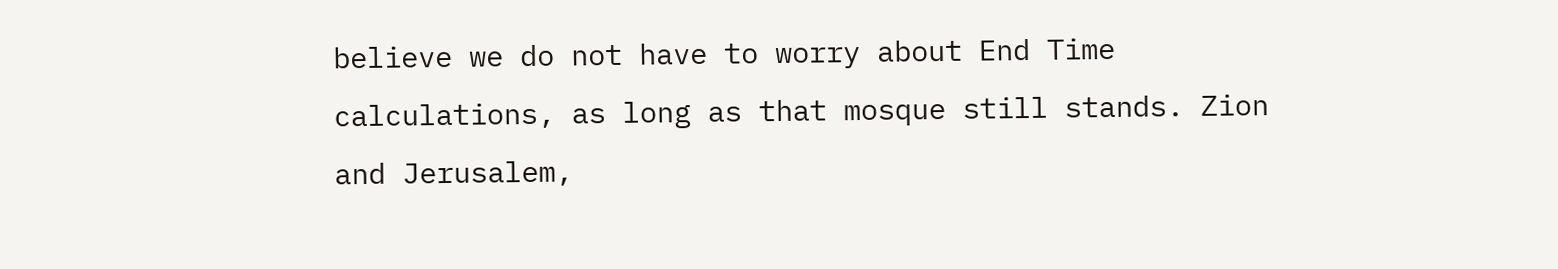believe we do not have to worry about End Time calculations, as long as that mosque still stands. Zion and Jerusalem,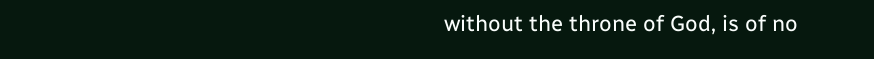without the throne of God, is of no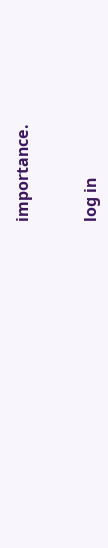importance.


log in